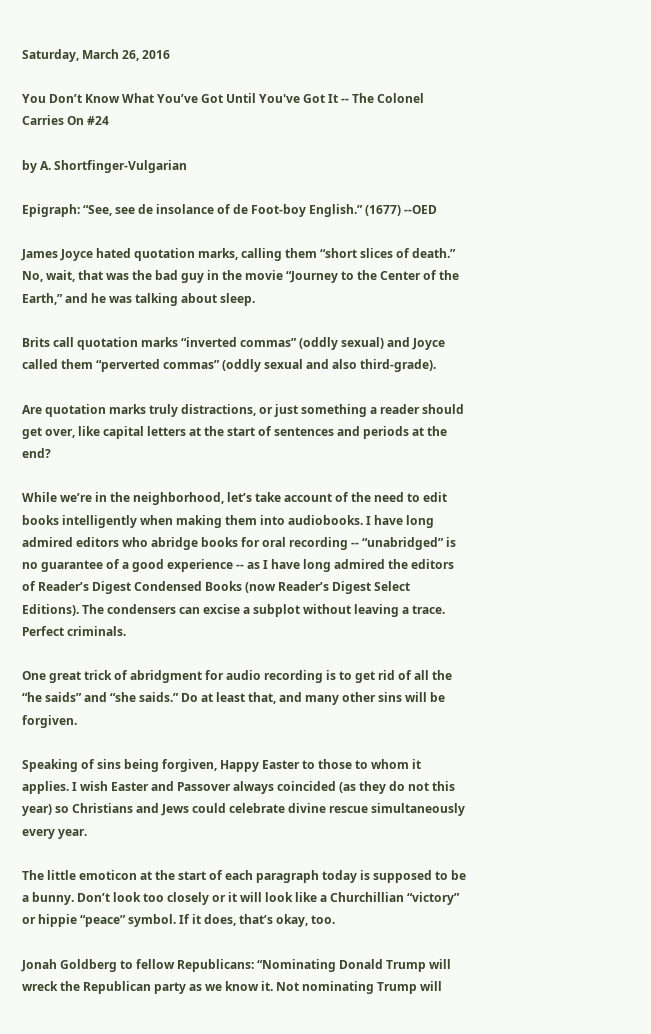Saturday, March 26, 2016

You Don’t Know What You’ve Got Until You've Got It -- The Colonel Carries On #24

by A. Shortfinger-Vulgarian

Epigraph: “See, see de insolance of de Foot-boy English.” (1677) --OED

James Joyce hated quotation marks, calling them “short slices of death.” No, wait, that was the bad guy in the movie “Journey to the Center of the Earth,” and he was talking about sleep.

Brits call quotation marks “inverted commas” (oddly sexual) and Joyce called them “perverted commas” (oddly sexual and also third-grade).

Are quotation marks truly distractions, or just something a reader should get over, like capital letters at the start of sentences and periods at the end?

While we’re in the neighborhood, let’s take account of the need to edit books intelligently when making them into audiobooks. I have long admired editors who abridge books for oral recording -- “unabridged” is no guarantee of a good experience -- as I have long admired the editors of Reader’s Digest Condensed Books (now Reader’s Digest Select Editions). The condensers can excise a subplot without leaving a trace. Perfect criminals.

One great trick of abridgment for audio recording is to get rid of all the “he saids” and “she saids.” Do at least that, and many other sins will be forgiven.

Speaking of sins being forgiven, Happy Easter to those to whom it applies. I wish Easter and Passover always coincided (as they do not this year) so Christians and Jews could celebrate divine rescue simultaneously every year.

The little emoticon at the start of each paragraph today is supposed to be a bunny. Don’t look too closely or it will look like a Churchillian “victory” or hippie “peace” symbol. If it does, that’s okay, too.

Jonah Goldberg to fellow Republicans: “Nominating Donald Trump will wreck the Republican party as we know it. Not nominating Trump will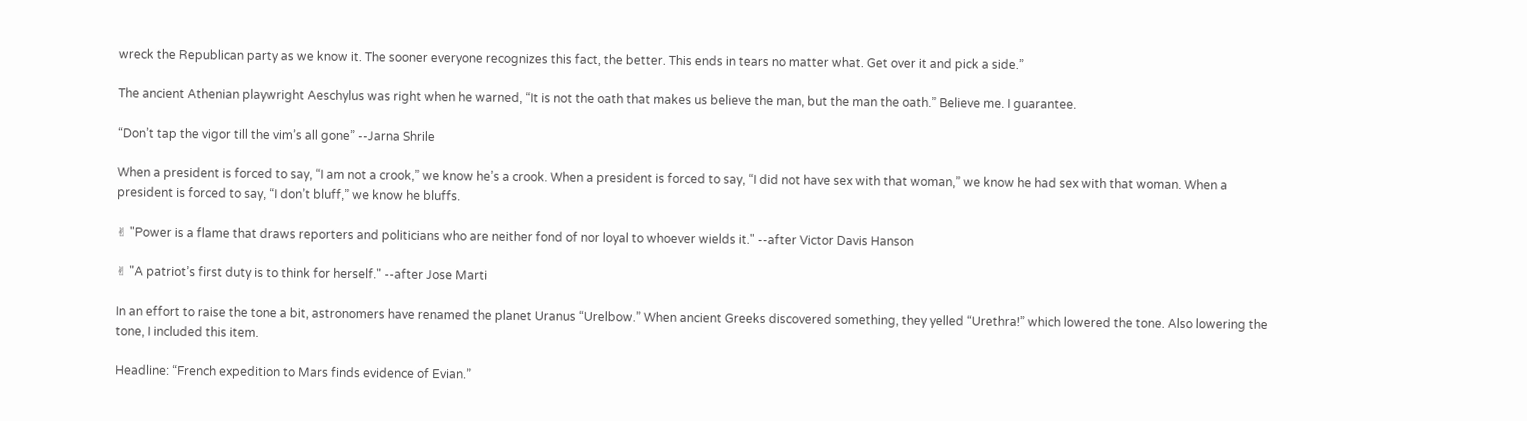wreck the Republican party as we know it. The sooner everyone recognizes this fact, the better. This ends in tears no matter what. Get over it and pick a side.”

The ancient Athenian playwright Aeschylus was right when he warned, “It is not the oath that makes us believe the man, but the man the oath.” Believe me. I guarantee.

“Don’t tap the vigor till the vim’s all gone” --Jarna Shrile

When a president is forced to say, “I am not a crook,” we know he’s a crook. When a president is forced to say, “I did not have sex with that woman,” we know he had sex with that woman. When a president is forced to say, “I don’t bluff,” we know he bluffs.

✌ "Power is a flame that draws reporters and politicians who are neither fond of nor loyal to whoever wields it." --after Victor Davis Hanson

✌ "A patriot’s first duty is to think for herself." --after Jose Marti

In an effort to raise the tone a bit, astronomers have renamed the planet Uranus “Urelbow.” When ancient Greeks discovered something, they yelled “Urethra!” which lowered the tone. Also lowering the tone, I included this item.

Headline: “French expedition to Mars finds evidence of Evian.”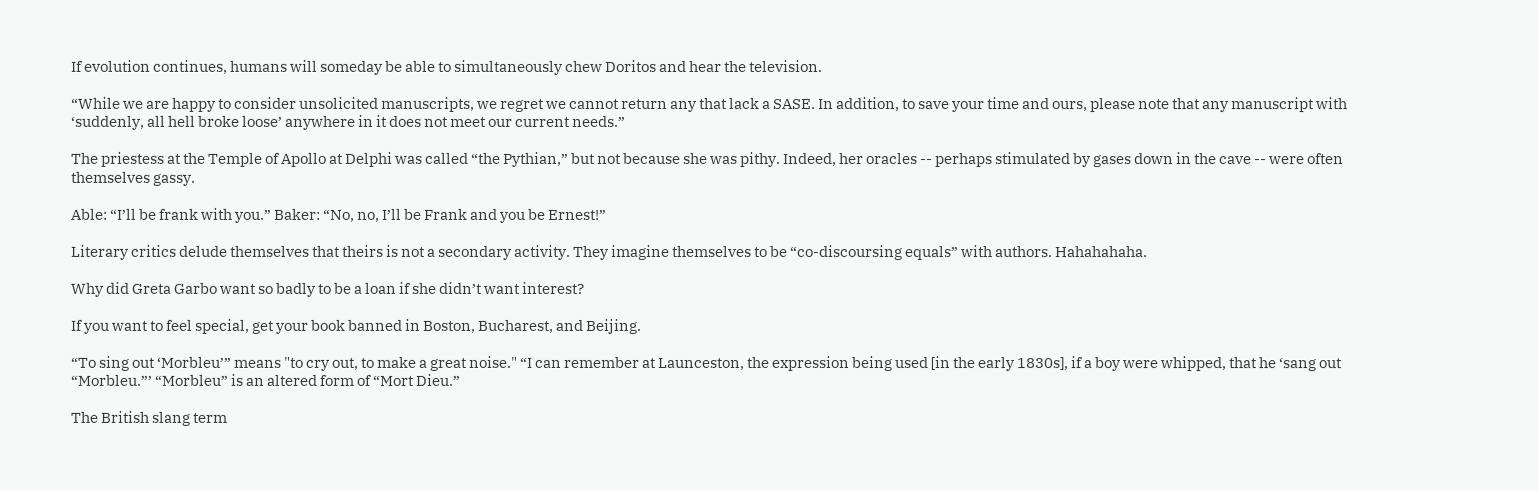If evolution continues, humans will someday be able to simultaneously chew Doritos and hear the television.

“While we are happy to consider unsolicited manuscripts, we regret we cannot return any that lack a SASE. In addition, to save your time and ours, please note that any manuscript with ‘suddenly, all hell broke loose’ anywhere in it does not meet our current needs.”

The priestess at the Temple of Apollo at Delphi was called “the Pythian,” but not because she was pithy. Indeed, her oracles -- perhaps stimulated by gases down in the cave -- were often themselves gassy.

Able: “I’ll be frank with you.” Baker: “No, no, I’ll be Frank and you be Ernest!”

Literary critics delude themselves that theirs is not a secondary activity. They imagine themselves to be “co-discoursing equals” with authors. Hahahahaha.

Why did Greta Garbo want so badly to be a loan if she didn’t want interest?

If you want to feel special, get your book banned in Boston, Bucharest, and Beijing.

“To sing out ‘Morbleu’” means "to cry out, to make a great noise." “I can remember at Launceston, the expression being used [in the early 1830s], if a boy were whipped, that he ‘sang out “Morbleu.”’ “Morbleu” is an altered form of “Mort Dieu.”

The British slang term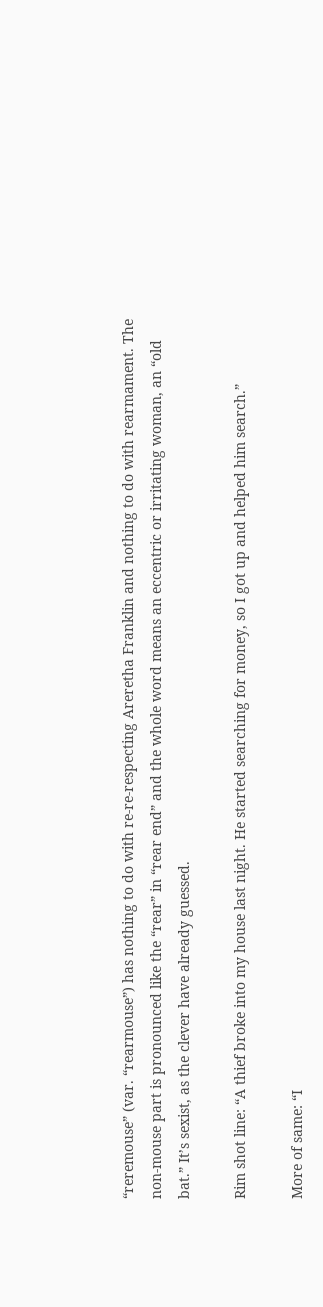“reremouse” (var. “rearmouse”) has nothing to do with re-re-respecting Areretha Franklin and nothing to do with rearmament. The non-mouse part is pronounced like the “rear” in “rear end” and the whole word means an eccentric or irritating woman, an “old bat.” It’s sexist, as the clever have already guessed.

Rim shot line: “A thief broke into my house last night. He started searching for money, so I got up and helped him search.”

More of same: “I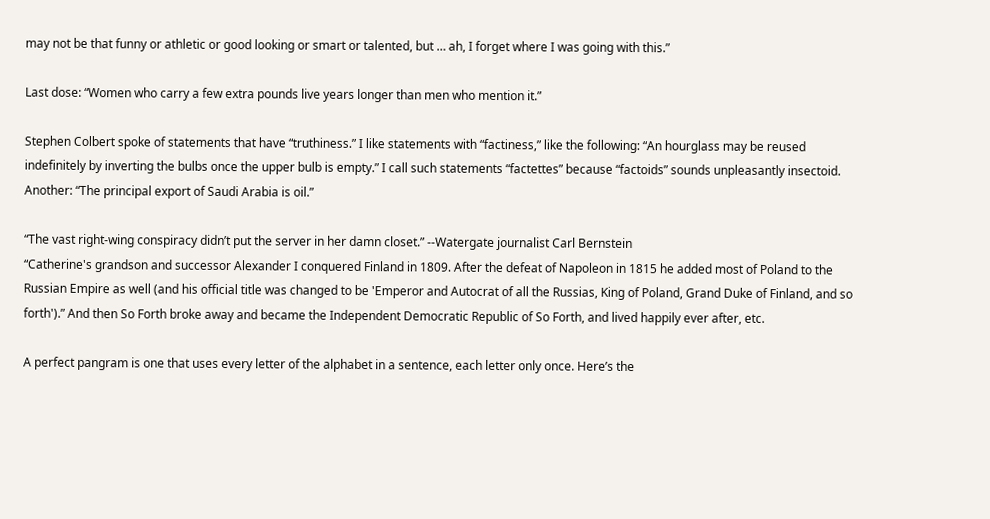may not be that funny or athletic or good looking or smart or talented, but … ah, I forget where I was going with this.”

Last dose: “Women who carry a few extra pounds live years longer than men who mention it.”

Stephen Colbert spoke of statements that have “truthiness.” I like statements with “factiness,” like the following: “An hourglass may be reused indefinitely by inverting the bulbs once the upper bulb is empty.” I call such statements “factettes” because “factoids” sounds unpleasantly insectoid. Another: “The principal export of Saudi Arabia is oil.”

“The vast right-wing conspiracy didn’t put the server in her damn closet.” --Watergate journalist Carl Bernstein
“Catherine's grandson and successor Alexander I conquered Finland in 1809. After the defeat of Napoleon in 1815 he added most of Poland to the Russian Empire as well (and his official title was changed to be 'Emperor and Autocrat of all the Russias, King of Poland, Grand Duke of Finland, and so forth').” And then So Forth broke away and became the Independent Democratic Republic of So Forth, and lived happily ever after, etc.

A perfect pangram is one that uses every letter of the alphabet in a sentence, each letter only once. Here’s the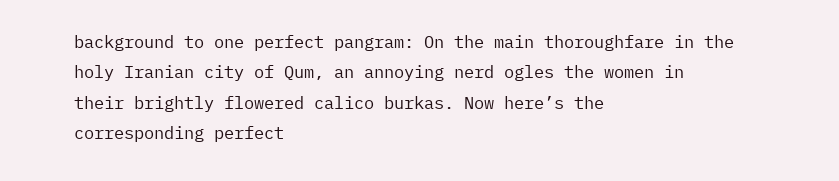background to one perfect pangram: On the main thoroughfare in the holy Iranian city of Qum, an annoying nerd ogles the women in their brightly flowered calico burkas. Now here’s the corresponding perfect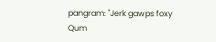pangram: "Jerk gawps foxy Qum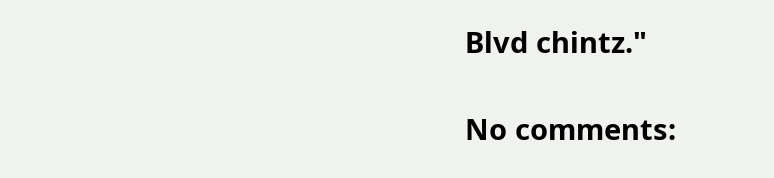Blvd chintz."

No comments: